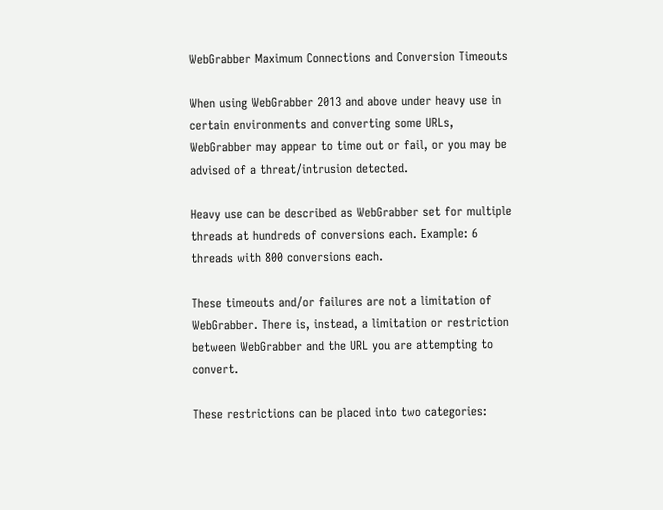WebGrabber Maximum Connections and Conversion Timeouts

When using WebGrabber 2013 and above under heavy use in certain environments and converting some URLs, WebGrabber may appear to time out or fail, or you may be advised of a threat/intrusion detected.

Heavy use can be described as WebGrabber set for multiple threads at hundreds of conversions each. Example: 6 threads with 800 conversions each.

These timeouts and/or failures are not a limitation of WebGrabber. There is, instead, a limitation or restriction between WebGrabber and the URL you are attempting to convert.

These restrictions can be placed into two categories: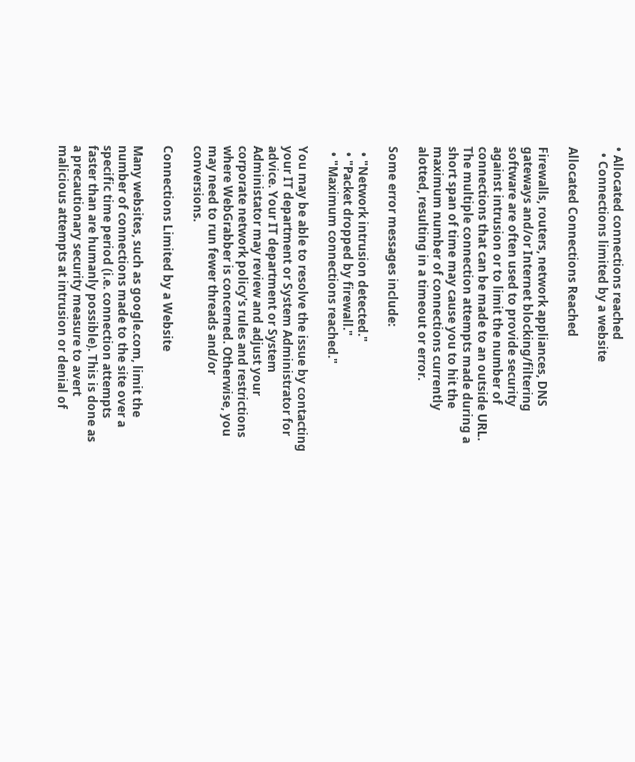• Allocated connections reached
  • Connections limited by a website

Allocated Connections Reached

Firewalls, routers, network appliances, DNS gateways and/or Internet blocking/filtering software are often used to provide security against intrusion or to limit the number of connections that can be made to an outside URL. The multiple connection attempts made during a short span of time may cause you to hit the maximum number of connections currently alotted, resulting in a timeout or error.

Some error messages include:

  • "Network intrusion detected."
  • "Packet dropped by firewall."
  • "Maximum connections reached."

You may be able to resolve the issue by contacting your IT department or System Administrator for advice. Your IT department or System Administator may review and adjust your corporate network policy's rules and restrictions where WebGrabber is concerned. Otherwise, you may need to run fewer threads and/or conversions.

Connections Limited by a Website

Many websites, such as google.com, limit the number of connections made to the site over a specific time period (i.e. connection attempts faster than are humanly possible). This is done as a precautionary security measure to avert malicious attempts at intrusion or denial of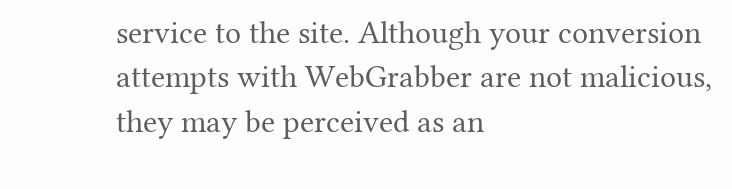service to the site. Although your conversion attempts with WebGrabber are not malicious, they may be perceived as an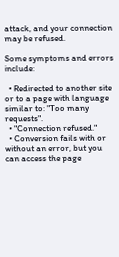attack, and your connection may be refused.

Some symptoms and errors include:

  • Redirected to another site or to a page with language similar to: "Too many requests".
  • "Connection refused."
  • Conversion fails with or without an error, but you can access the page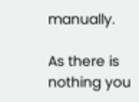manually.

As there is nothing you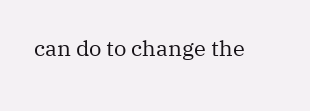can do to change the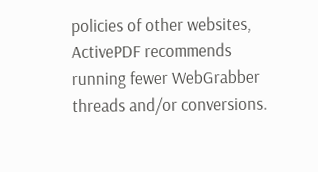policies of other websites, ActivePDF recommends running fewer WebGrabber threads and/or conversions.